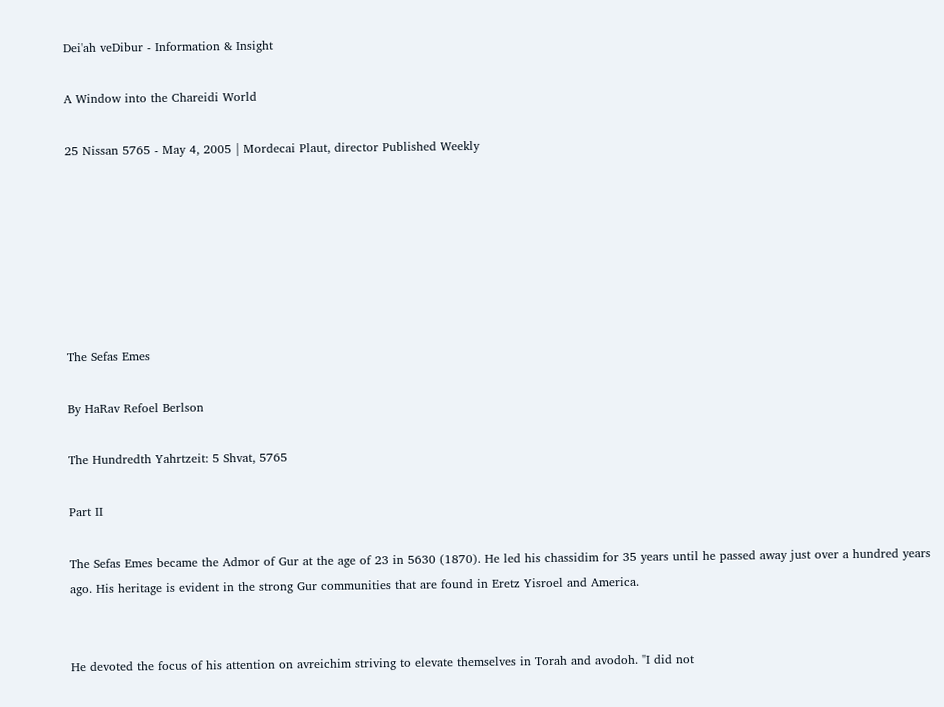Dei'ah veDibur - Information & Insight

A Window into the Chareidi World

25 Nissan 5765 - May 4, 2005 | Mordecai Plaut, director Published Weekly







The Sefas Emes

By HaRav Refoel Berlson

The Hundredth Yahrtzeit: 5 Shvat, 5765

Part II

The Sefas Emes became the Admor of Gur at the age of 23 in 5630 (1870). He led his chassidim for 35 years until he passed away just over a hundred years ago. His heritage is evident in the strong Gur communities that are found in Eretz Yisroel and America.


He devoted the focus of his attention on avreichim striving to elevate themselves in Torah and avodoh. "I did not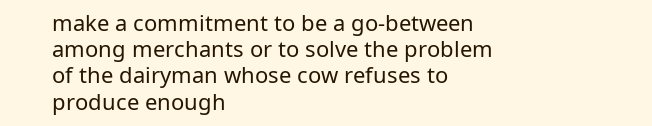make a commitment to be a go-between among merchants or to solve the problem of the dairyman whose cow refuses to produce enough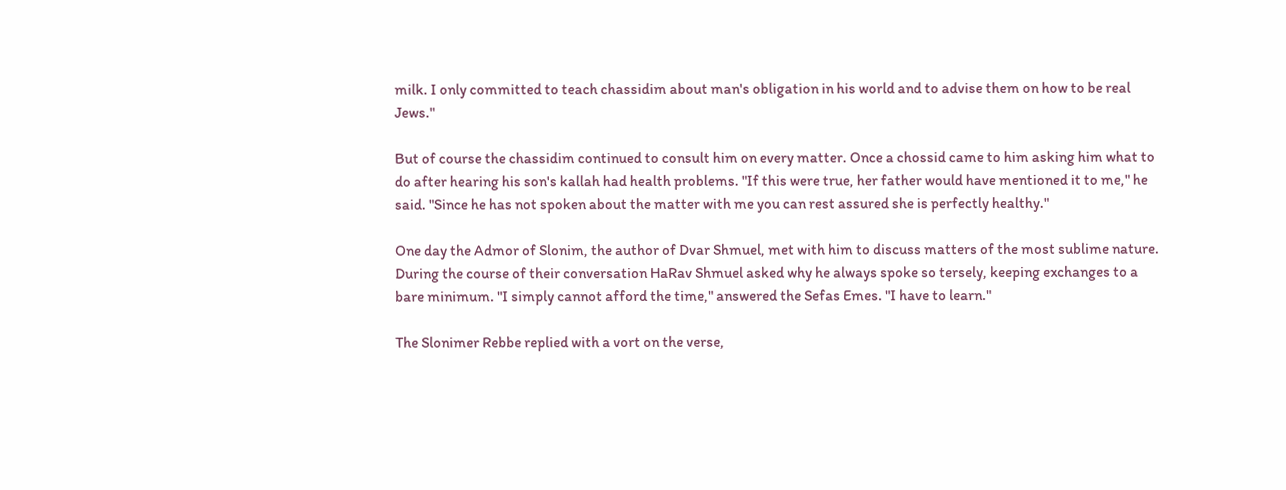milk. I only committed to teach chassidim about man's obligation in his world and to advise them on how to be real Jews."

But of course the chassidim continued to consult him on every matter. Once a chossid came to him asking him what to do after hearing his son's kallah had health problems. "If this were true, her father would have mentioned it to me," he said. "Since he has not spoken about the matter with me you can rest assured she is perfectly healthy."

One day the Admor of Slonim, the author of Dvar Shmuel, met with him to discuss matters of the most sublime nature. During the course of their conversation HaRav Shmuel asked why he always spoke so tersely, keeping exchanges to a bare minimum. "I simply cannot afford the time," answered the Sefas Emes. "I have to learn."

The Slonimer Rebbe replied with a vort on the verse,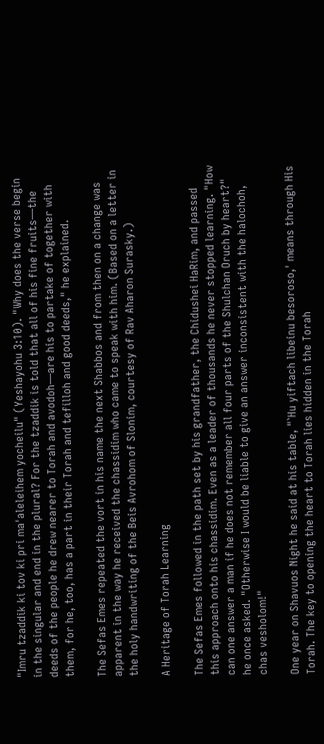"Imru tzaddik ki tov ki pri ma'aleleihem yocheilu" (Yeshayohu 3:10). "Why does the verse begin in the singular and end in the plural? For the tzaddik is told that all of his fine fruits—the deeds of the people he drew nearer to Torah and avodoh—are his to partake of together with them, for he, too, has a part in their Torah and tefilloh and good deeds," he explained.

The Sefas Emes repeated the vort in his name the next Shabbos and from then on a change was apparent in the way he received the chassidim who came to speak with him. (Based on a letter in the holy handwriting of the Beis Avrohom of Slonim, courtesy of Rav Aharon Surasky.)

A Heritage of Torah Learning

The Sefas Emes followed in the path set by his grandfather, the Chidushei HaRim, and passed this approach onto his chassidim. Even as a leader of thousands he never stopped learning. "How can one answer a man if he does not remember all four parts of the Shulchan Oruch by heart?" he once asked. "Otherwise I would be liable to give an answer inconsistent with the halochoh, chas vesholom!"

One year on Shavuos Night he said at his table, "`Hu yiftach libeinu besoroso,' means through His Torah. The key to opening the heart to Torah lies hidden in the Torah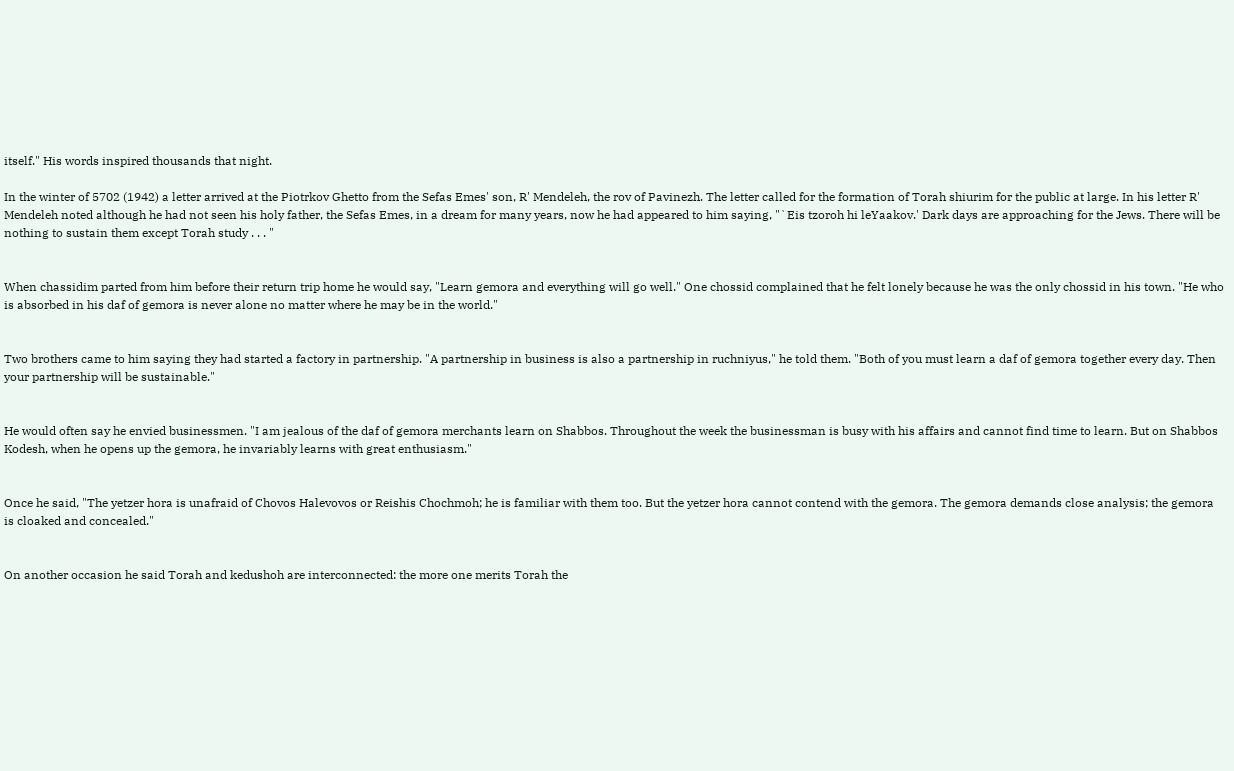itself." His words inspired thousands that night.

In the winter of 5702 (1942) a letter arrived at the Piotrkov Ghetto from the Sefas Emes' son, R' Mendeleh, the rov of Pavinezh. The letter called for the formation of Torah shiurim for the public at large. In his letter R' Mendeleh noted although he had not seen his holy father, the Sefas Emes, in a dream for many years, now he had appeared to him saying, "`Eis tzoroh hi leYaakov.' Dark days are approaching for the Jews. There will be nothing to sustain them except Torah study . . . "


When chassidim parted from him before their return trip home he would say, "Learn gemora and everything will go well." One chossid complained that he felt lonely because he was the only chossid in his town. "He who is absorbed in his daf of gemora is never alone no matter where he may be in the world."


Two brothers came to him saying they had started a factory in partnership. "A partnership in business is also a partnership in ruchniyus," he told them. "Both of you must learn a daf of gemora together every day. Then your partnership will be sustainable."


He would often say he envied businessmen. "I am jealous of the daf of gemora merchants learn on Shabbos. Throughout the week the businessman is busy with his affairs and cannot find time to learn. But on Shabbos Kodesh, when he opens up the gemora, he invariably learns with great enthusiasm."


Once he said, "The yetzer hora is unafraid of Chovos Halevovos or Reishis Chochmoh; he is familiar with them too. But the yetzer hora cannot contend with the gemora. The gemora demands close analysis; the gemora is cloaked and concealed."


On another occasion he said Torah and kedushoh are interconnected: the more one merits Torah the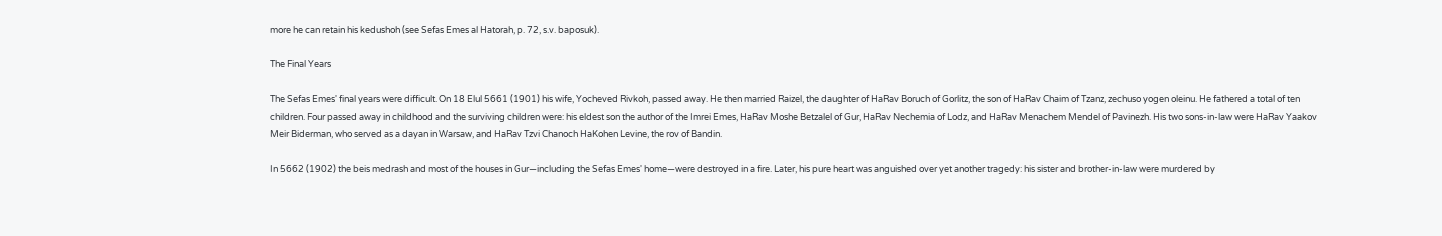more he can retain his kedushoh (see Sefas Emes al Hatorah, p. 72, s.v. baposuk).

The Final Years

The Sefas Emes' final years were difficult. On 18 Elul 5661 (1901) his wife, Yocheved Rivkoh, passed away. He then married Raizel, the daughter of HaRav Boruch of Gorlitz, the son of HaRav Chaim of Tzanz, zechuso yogen oleinu. He fathered a total of ten children. Four passed away in childhood and the surviving children were: his eldest son the author of the Imrei Emes, HaRav Moshe Betzalel of Gur, HaRav Nechemia of Lodz, and HaRav Menachem Mendel of Pavinezh. His two sons-in-law were HaRav Yaakov Meir Biderman, who served as a dayan in Warsaw, and HaRav Tzvi Chanoch HaKohen Levine, the rov of Bandin.

In 5662 (1902) the beis medrash and most of the houses in Gur—including the Sefas Emes' home—were destroyed in a fire. Later, his pure heart was anguished over yet another tragedy: his sister and brother-in-law were murdered by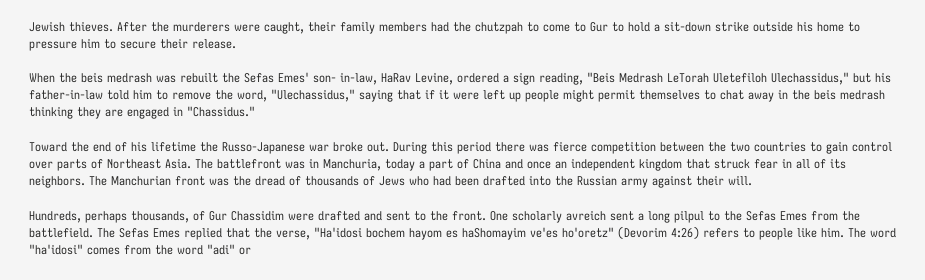Jewish thieves. After the murderers were caught, their family members had the chutzpah to come to Gur to hold a sit-down strike outside his home to pressure him to secure their release.

When the beis medrash was rebuilt the Sefas Emes' son- in-law, HaRav Levine, ordered a sign reading, "Beis Medrash LeTorah Uletefiloh Ulechassidus," but his father-in-law told him to remove the word, "Ulechassidus," saying that if it were left up people might permit themselves to chat away in the beis medrash thinking they are engaged in "Chassidus."

Toward the end of his lifetime the Russo-Japanese war broke out. During this period there was fierce competition between the two countries to gain control over parts of Northeast Asia. The battlefront was in Manchuria, today a part of China and once an independent kingdom that struck fear in all of its neighbors. The Manchurian front was the dread of thousands of Jews who had been drafted into the Russian army against their will.

Hundreds, perhaps thousands, of Gur Chassidim were drafted and sent to the front. One scholarly avreich sent a long pilpul to the Sefas Emes from the battlefield. The Sefas Emes replied that the verse, "Ha'idosi bochem hayom es haShomayim ve'es ho'oretz" (Devorim 4:26) refers to people like him. The word "ha'idosi" comes from the word "adi" or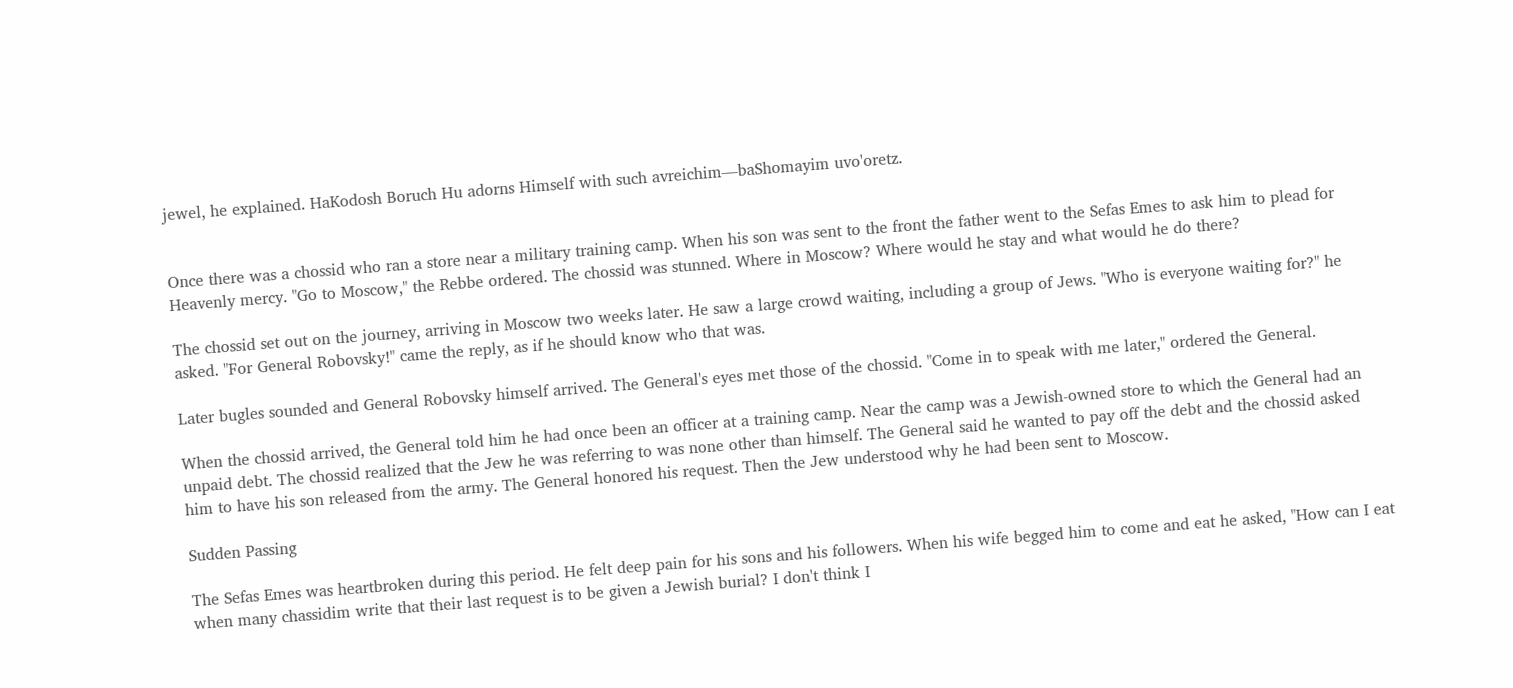jewel, he explained. HaKodosh Boruch Hu adorns Himself with such avreichim—baShomayim uvo'oretz.


Once there was a chossid who ran a store near a military training camp. When his son was sent to the front the father went to the Sefas Emes to ask him to plead for Heavenly mercy. "Go to Moscow," the Rebbe ordered. The chossid was stunned. Where in Moscow? Where would he stay and what would he do there?

The chossid set out on the journey, arriving in Moscow two weeks later. He saw a large crowd waiting, including a group of Jews. "Who is everyone waiting for?" he asked. "For General Robovsky!" came the reply, as if he should know who that was.

Later bugles sounded and General Robovsky himself arrived. The General's eyes met those of the chossid. "Come in to speak with me later," ordered the General.

When the chossid arrived, the General told him he had once been an officer at a training camp. Near the camp was a Jewish-owned store to which the General had an unpaid debt. The chossid realized that the Jew he was referring to was none other than himself. The General said he wanted to pay off the debt and the chossid asked him to have his son released from the army. The General honored his request. Then the Jew understood why he had been sent to Moscow.

Sudden Passing

The Sefas Emes was heartbroken during this period. He felt deep pain for his sons and his followers. When his wife begged him to come and eat he asked, "How can I eat when many chassidim write that their last request is to be given a Jewish burial? I don't think I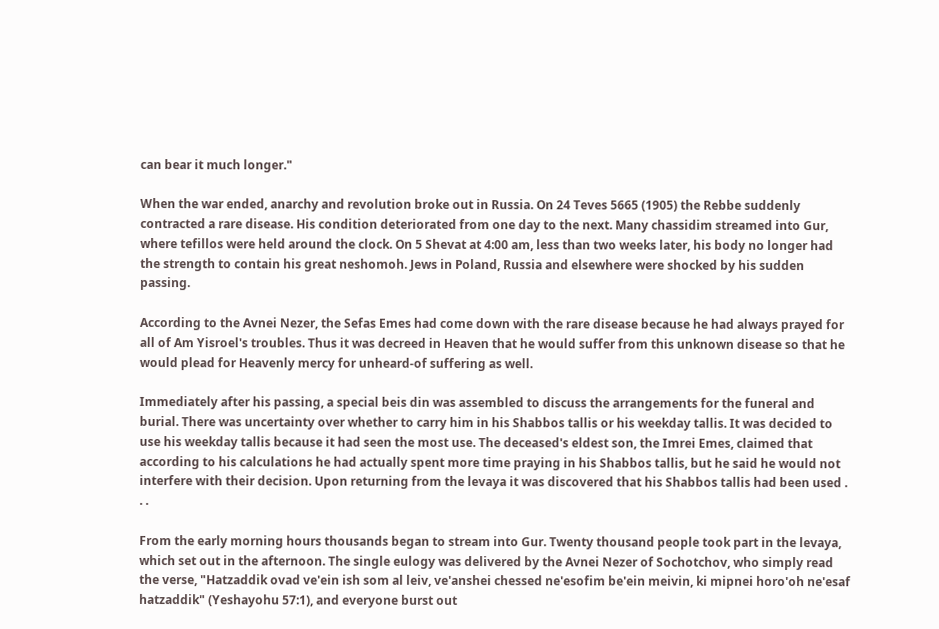can bear it much longer."

When the war ended, anarchy and revolution broke out in Russia. On 24 Teves 5665 (1905) the Rebbe suddenly contracted a rare disease. His condition deteriorated from one day to the next. Many chassidim streamed into Gur, where tefillos were held around the clock. On 5 Shevat at 4:00 am, less than two weeks later, his body no longer had the strength to contain his great neshomoh. Jews in Poland, Russia and elsewhere were shocked by his sudden passing.

According to the Avnei Nezer, the Sefas Emes had come down with the rare disease because he had always prayed for all of Am Yisroel's troubles. Thus it was decreed in Heaven that he would suffer from this unknown disease so that he would plead for Heavenly mercy for unheard-of suffering as well.

Immediately after his passing, a special beis din was assembled to discuss the arrangements for the funeral and burial. There was uncertainty over whether to carry him in his Shabbos tallis or his weekday tallis. It was decided to use his weekday tallis because it had seen the most use. The deceased's eldest son, the Imrei Emes, claimed that according to his calculations he had actually spent more time praying in his Shabbos tallis, but he said he would not interfere with their decision. Upon returning from the levaya it was discovered that his Shabbos tallis had been used . . .

From the early morning hours thousands began to stream into Gur. Twenty thousand people took part in the levaya, which set out in the afternoon. The single eulogy was delivered by the Avnei Nezer of Sochotchov, who simply read the verse, "Hatzaddik ovad ve'ein ish som al leiv, ve'anshei chessed ne'esofim be'ein meivin, ki mipnei horo'oh ne'esaf hatzaddik" (Yeshayohu 57:1), and everyone burst out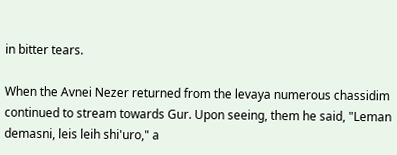in bitter tears.

When the Avnei Nezer returned from the levaya numerous chassidim continued to stream towards Gur. Upon seeing, them he said, "Leman demasni, leis leih shi'uro," a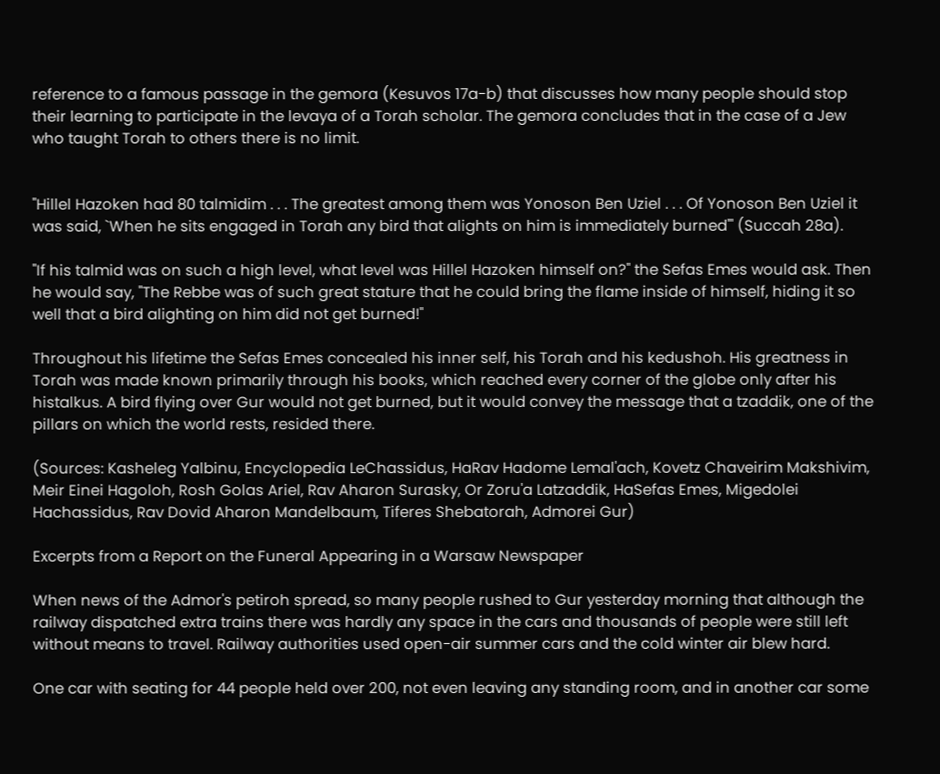reference to a famous passage in the gemora (Kesuvos 17a-b) that discusses how many people should stop their learning to participate in the levaya of a Torah scholar. The gemora concludes that in the case of a Jew who taught Torah to others there is no limit.


"Hillel Hazoken had 80 talmidim . . . The greatest among them was Yonoson Ben Uziel . . . Of Yonoson Ben Uziel it was said, `When he sits engaged in Torah any bird that alights on him is immediately burned'" (Succah 28a).

"If his talmid was on such a high level, what level was Hillel Hazoken himself on?" the Sefas Emes would ask. Then he would say, "The Rebbe was of such great stature that he could bring the flame inside of himself, hiding it so well that a bird alighting on him did not get burned!"

Throughout his lifetime the Sefas Emes concealed his inner self, his Torah and his kedushoh. His greatness in Torah was made known primarily through his books, which reached every corner of the globe only after his histalkus. A bird flying over Gur would not get burned, but it would convey the message that a tzaddik, one of the pillars on which the world rests, resided there.

(Sources: Kasheleg Yalbinu, Encyclopedia LeChassidus, HaRav Hadome Lemal'ach, Kovetz Chaveirim Makshivim, Meir Einei Hagoloh, Rosh Golas Ariel, Rav Aharon Surasky, Or Zoru'a Latzaddik, HaSefas Emes, Migedolei Hachassidus, Rav Dovid Aharon Mandelbaum, Tiferes Shebatorah, Admorei Gur)

Excerpts from a Report on the Funeral Appearing in a Warsaw Newspaper

When news of the Admor's petiroh spread, so many people rushed to Gur yesterday morning that although the railway dispatched extra trains there was hardly any space in the cars and thousands of people were still left without means to travel. Railway authorities used open-air summer cars and the cold winter air blew hard.

One car with seating for 44 people held over 200, not even leaving any standing room, and in another car some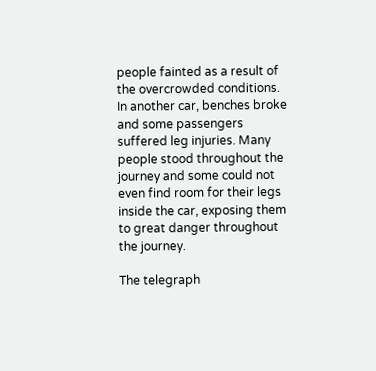people fainted as a result of the overcrowded conditions. In another car, benches broke and some passengers suffered leg injuries. Many people stood throughout the journey and some could not even find room for their legs inside the car, exposing them to great danger throughout the journey.

The telegraph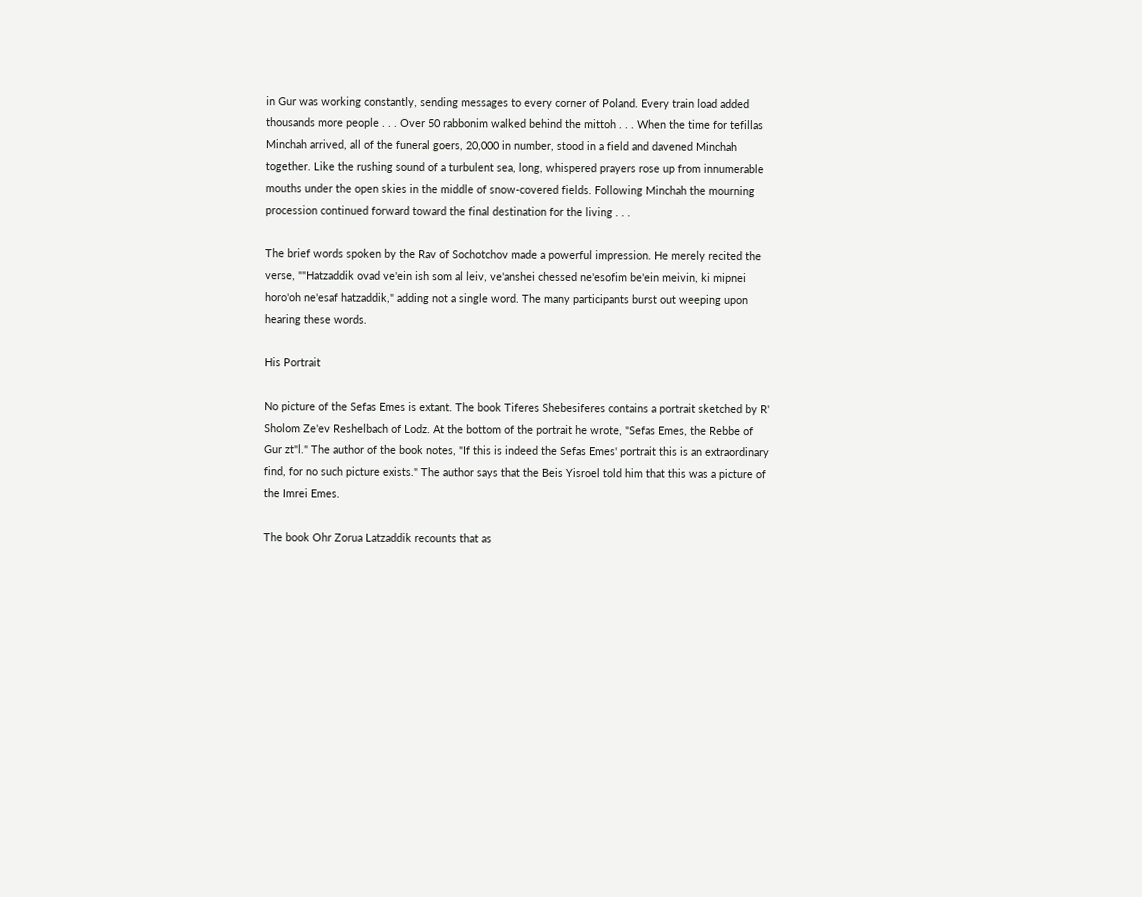in Gur was working constantly, sending messages to every corner of Poland. Every train load added thousands more people . . . Over 50 rabbonim walked behind the mittoh . . . When the time for tefillas Minchah arrived, all of the funeral goers, 20,000 in number, stood in a field and davened Minchah together. Like the rushing sound of a turbulent sea, long, whispered prayers rose up from innumerable mouths under the open skies in the middle of snow-covered fields. Following Minchah the mourning procession continued forward toward the final destination for the living . . .

The brief words spoken by the Rav of Sochotchov made a powerful impression. He merely recited the verse, ""Hatzaddik ovad ve'ein ish som al leiv, ve'anshei chessed ne'esofim be'ein meivin, ki mipnei horo'oh ne'esaf hatzaddik," adding not a single word. The many participants burst out weeping upon hearing these words.

His Portrait

No picture of the Sefas Emes is extant. The book Tiferes Shebesiferes contains a portrait sketched by R' Sholom Ze'ev Reshelbach of Lodz. At the bottom of the portrait he wrote, "Sefas Emes, the Rebbe of Gur zt"l." The author of the book notes, "If this is indeed the Sefas Emes' portrait this is an extraordinary find, for no such picture exists." The author says that the Beis Yisroel told him that this was a picture of the Imrei Emes.

The book Ohr Zorua Latzaddik recounts that as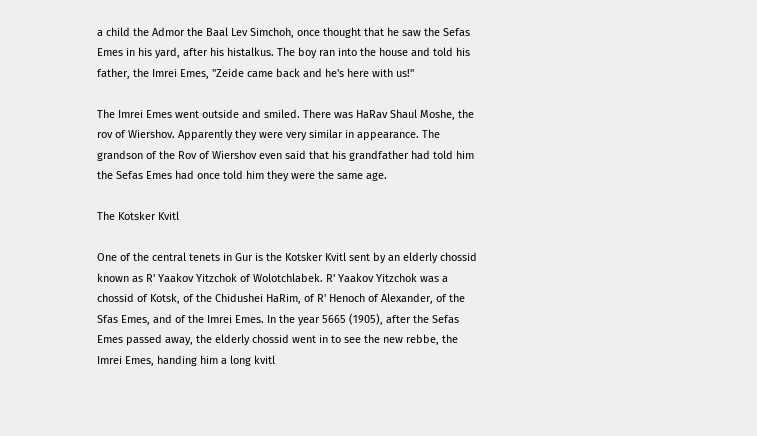a child the Admor the Baal Lev Simchoh, once thought that he saw the Sefas Emes in his yard, after his histalkus. The boy ran into the house and told his father, the Imrei Emes, "Zeide came back and he's here with us!"

The Imrei Emes went outside and smiled. There was HaRav Shaul Moshe, the rov of Wiershov. Apparently they were very similar in appearance. The grandson of the Rov of Wiershov even said that his grandfather had told him the Sefas Emes had once told him they were the same age.

The Kotsker Kvitl

One of the central tenets in Gur is the Kotsker Kvitl sent by an elderly chossid known as R' Yaakov Yitzchok of Wolotchlabek. R' Yaakov Yitzchok was a chossid of Kotsk, of the Chidushei HaRim, of R' Henoch of Alexander, of the Sfas Emes, and of the Imrei Emes. In the year 5665 (1905), after the Sefas Emes passed away, the elderly chossid went in to see the new rebbe, the Imrei Emes, handing him a long kvitl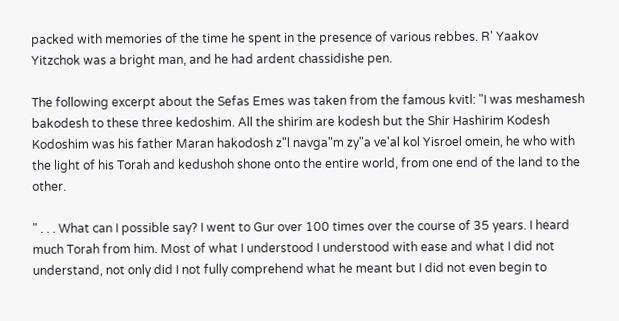packed with memories of the time he spent in the presence of various rebbes. R' Yaakov Yitzchok was a bright man, and he had ardent chassidishe pen.

The following excerpt about the Sefas Emes was taken from the famous kvitl: "I was meshamesh bakodesh to these three kedoshim. All the shirim are kodesh but the Shir Hashirim Kodesh Kodoshim was his father Maran hakodosh z"l navga"m zy"a ve'al kol Yisroel omein, he who with the light of his Torah and kedushoh shone onto the entire world, from one end of the land to the other.

" . . . What can I possible say? I went to Gur over 100 times over the course of 35 years. I heard much Torah from him. Most of what I understood I understood with ease and what I did not understand, not only did I not fully comprehend what he meant but I did not even begin to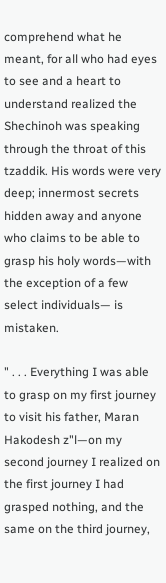comprehend what he meant, for all who had eyes to see and a heart to understand realized the Shechinoh was speaking through the throat of this tzaddik. His words were very deep; innermost secrets hidden away and anyone who claims to be able to grasp his holy words—with the exception of a few select individuals— is mistaken.

" . . . Everything I was able to grasp on my first journey to visit his father, Maran Hakodesh z"l—on my second journey I realized on the first journey I had grasped nothing, and the same on the third journey,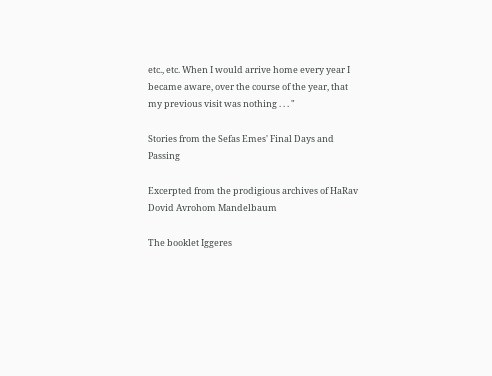etc., etc. When I would arrive home every year I became aware, over the course of the year, that my previous visit was nothing . . . "

Stories from the Sefas Emes' Final Days and Passing

Excerpted from the prodigious archives of HaRav Dovid Avrohom Mandelbaum

The booklet Iggeres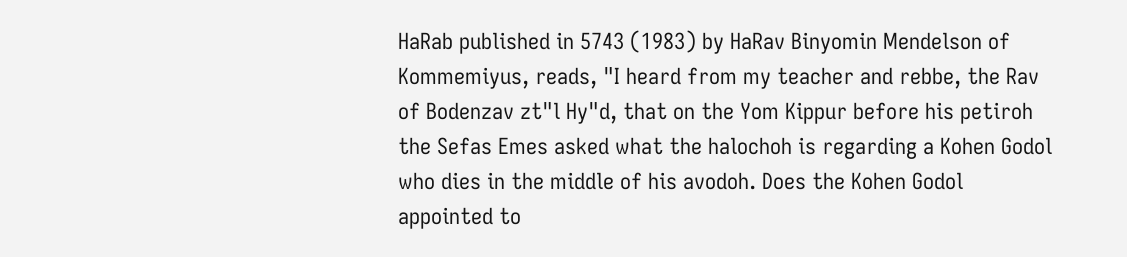HaRab published in 5743 (1983) by HaRav Binyomin Mendelson of Kommemiyus, reads, "I heard from my teacher and rebbe, the Rav of Bodenzav zt"l Hy"d, that on the Yom Kippur before his petiroh the Sefas Emes asked what the halochoh is regarding a Kohen Godol who dies in the middle of his avodoh. Does the Kohen Godol appointed to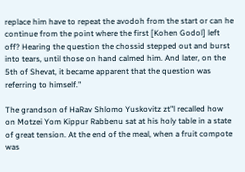replace him have to repeat the avodoh from the start or can he continue from the point where the first [Kohen Godol] left off? Hearing the question the chossid stepped out and burst into tears, until those on hand calmed him. And later, on the 5th of Shevat, it became apparent that the question was referring to himself."

The grandson of HaRav Shlomo Yuskovitz zt"l recalled how on Motzei Yom Kippur Rabbenu sat at his holy table in a state of great tension. At the end of the meal, when a fruit compote was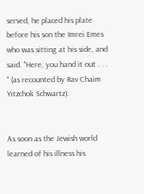served, he placed his plate before his son the Imrei Emes who was sitting at his side, and said. "Here, you hand it out . . . " (as recounted by Rav Chaim Yitzchok Schwartz).


As soon as the Jewish world learned of his illness his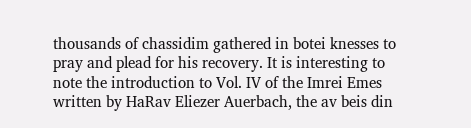thousands of chassidim gathered in botei knesses to pray and plead for his recovery. It is interesting to note the introduction to Vol. IV of the Imrei Emes written by HaRav Eliezer Auerbach, the av beis din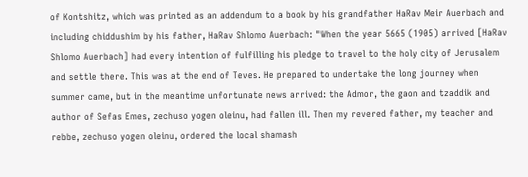of Kontshitz, which was printed as an addendum to a book by his grandfather HaRav Meir Auerbach and including chiddushim by his father, HaRav Shlomo Auerbach: "When the year 5665 (1905) arrived [HaRav Shlomo Auerbach] had every intention of fulfilling his pledge to travel to the holy city of Jerusalem and settle there. This was at the end of Teves. He prepared to undertake the long journey when summer came, but in the meantime unfortunate news arrived: the Admor, the gaon and tzaddik and author of Sefas Emes, zechuso yogen oleinu, had fallen ill. Then my revered father, my teacher and rebbe, zechuso yogen oleinu, ordered the local shamash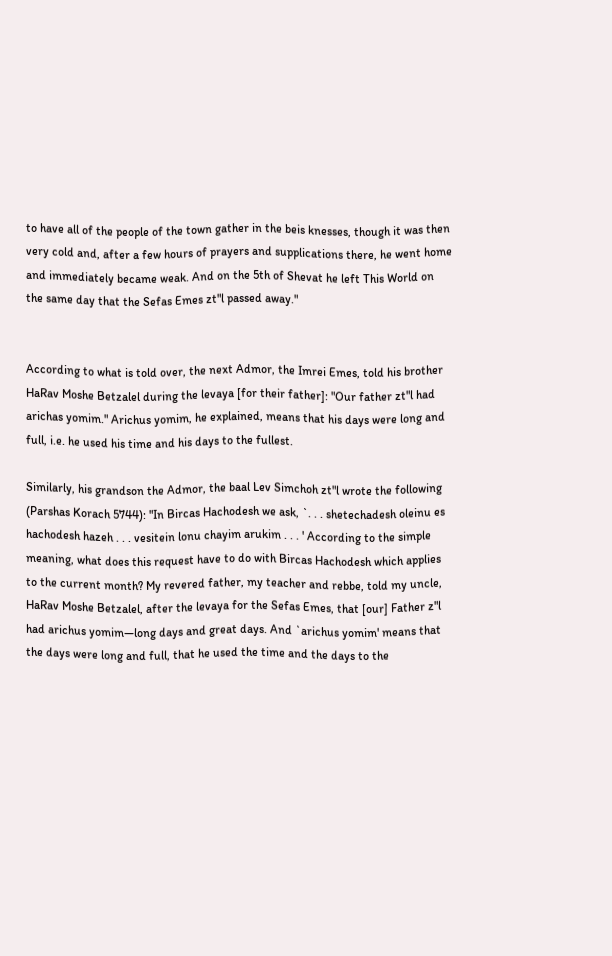to have all of the people of the town gather in the beis knesses, though it was then very cold and, after a few hours of prayers and supplications there, he went home and immediately became weak. And on the 5th of Shevat he left This World on the same day that the Sefas Emes zt"l passed away."


According to what is told over, the next Admor, the Imrei Emes, told his brother HaRav Moshe Betzalel during the levaya [for their father]: "Our father zt"l had arichas yomim." Arichus yomim, he explained, means that his days were long and full, i.e. he used his time and his days to the fullest.

Similarly, his grandson the Admor, the baal Lev Simchoh zt"l wrote the following (Parshas Korach 5744): "In Bircas Hachodesh we ask, `. . . shetechadesh oleinu es hachodesh hazeh . . . vesitein lonu chayim arukim . . . ' According to the simple meaning, what does this request have to do with Bircas Hachodesh which applies to the current month? My revered father, my teacher and rebbe, told my uncle, HaRav Moshe Betzalel, after the levaya for the Sefas Emes, that [our] Father z"l had arichus yomim—long days and great days. And `arichus yomim' means that the days were long and full, that he used the time and the days to the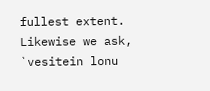fullest extent. Likewise we ask, `vesitein lonu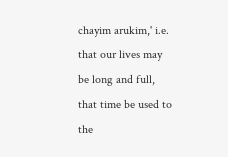chayim arukim,' i.e. that our lives may be long and full, that time be used to the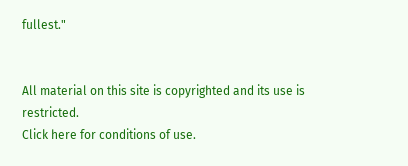fullest."


All material on this site is copyrighted and its use is restricted.
Click here for conditions of use.